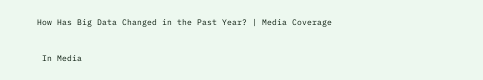How Has Big Data Changed in the Past Year? | Media Coverage

 In Media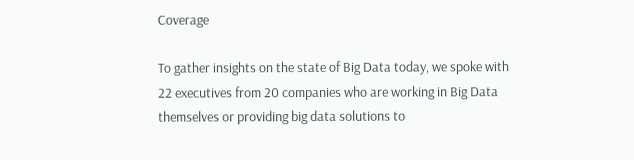Coverage

To gather insights on the state of Big Data today, we spoke with 22 executives from 20 companies who are working in Big Data themselves or providing big data solutions to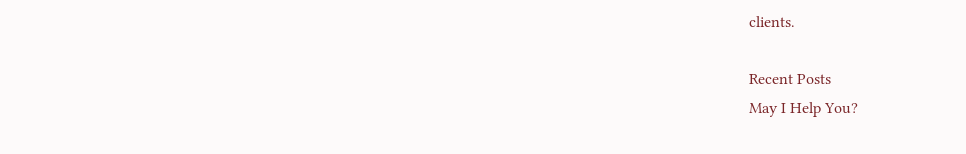clients.

Recent Posts
May I Help You?